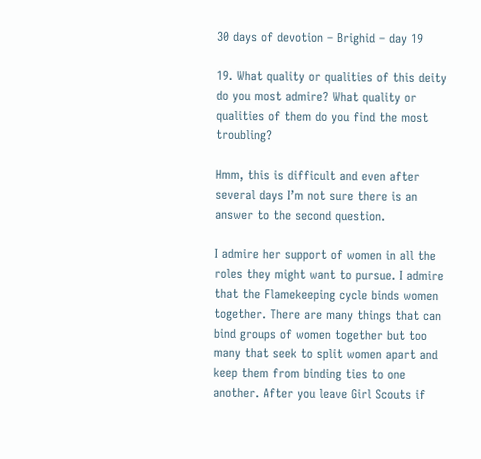30 days of devotion – Brighid – day 19

19. What quality or qualities of this deity do you most admire? What quality or qualities of them do you find the most troubling?

Hmm, this is difficult and even after several days I’m not sure there is an answer to the second question.

I admire her support of women in all the roles they might want to pursue. I admire that the Flamekeeping cycle binds women together. There are many things that can bind groups of women together but too many that seek to split women apart and keep them from binding ties to one another. After you leave Girl Scouts if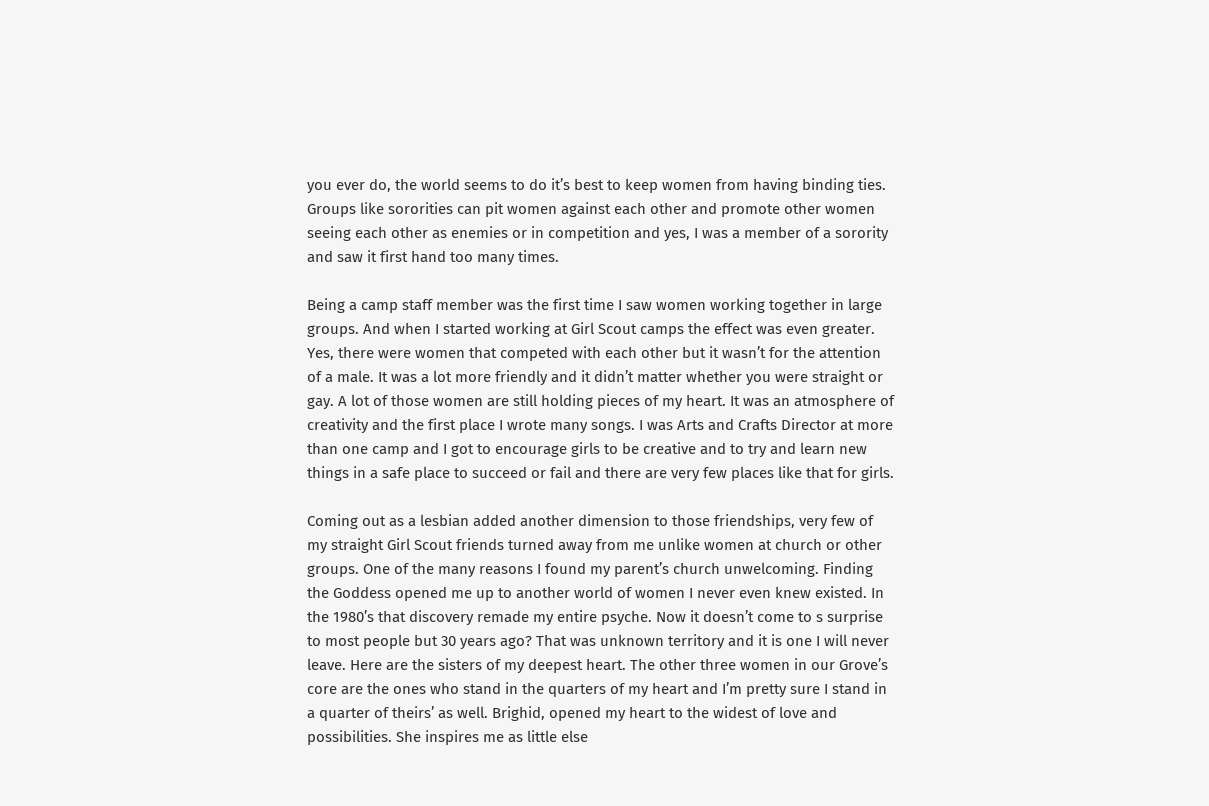you ever do, the world seems to do it’s best to keep women from having binding ties. Groups like sororities can pit women against each other and promote other women seeing each other as enemies or in competition and yes, I was a member of a sorority and saw it first hand too many times.

Being a camp staff member was the first time I saw women working together in large groups. And when I started working at Girl Scout camps the effect was even greater. Yes, there were women that competed with each other but it wasn’t for the attention of a male. It was a lot more friendly and it didn’t matter whether you were straight or gay. A lot of those women are still holding pieces of my heart. It was an atmosphere of creativity and the first place I wrote many songs. I was Arts and Crafts Director at more than one camp and I got to encourage girls to be creative and to try and learn new things in a safe place to succeed or fail and there are very few places like that for girls.

Coming out as a lesbian added another dimension to those friendships, very few of my straight Girl Scout friends turned away from me unlike women at church or other groups. One of the many reasons I found my parent’s church unwelcoming. Finding the Goddess opened me up to another world of women I never even knew existed. In the 1980’s that discovery remade my entire psyche. Now it doesn’t come to s surprise to most people but 30 years ago? That was unknown territory and it is one I will never leave. Here are the sisters of my deepest heart. The other three women in our Grove’s core are the ones who stand in the quarters of my heart and I’m pretty sure I stand in a quarter of theirs’ as well. Brighid, opened my heart to the widest of love and possibilities. She inspires me as little else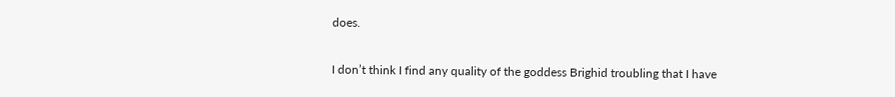does.

I don’t think I find any quality of the goddess Brighid troubling that I have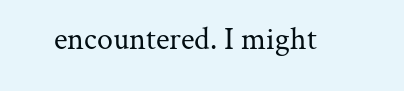encountered. I might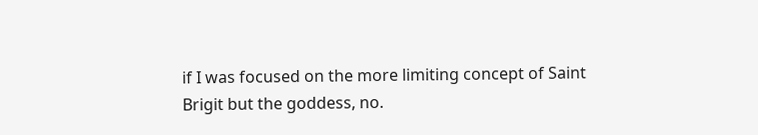if I was focused on the more limiting concept of Saint Brigit but the goddess, no.